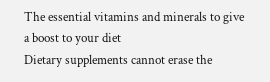The essential vitamins and minerals to give a boost to your diet
Dietary supplements cannot erase the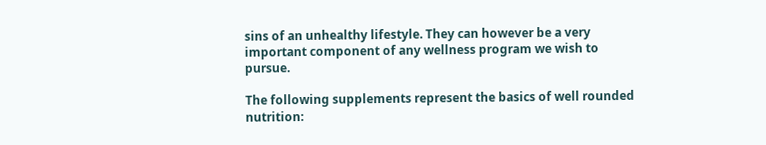sins of an unhealthy lifestyle. They can however be a very important component of any wellness program we wish to pursue.

The following supplements represent the basics of well rounded nutrition: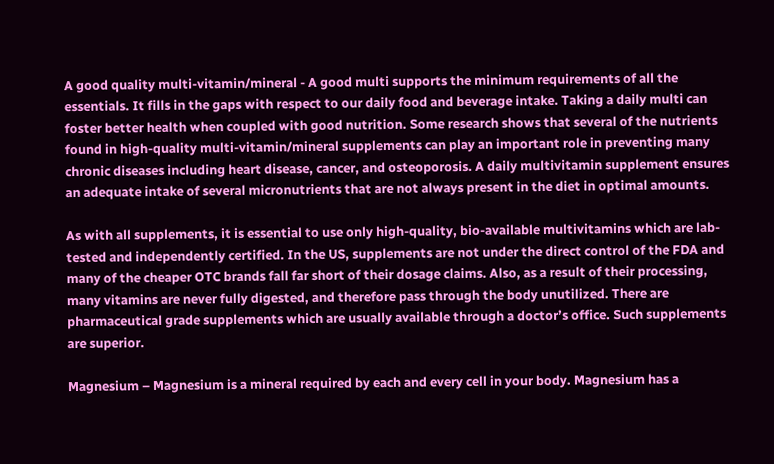A good quality multi-vitamin/mineral - A good multi supports the minimum requirements of all the essentials. It fills in the gaps with respect to our daily food and beverage intake. Taking a daily multi can foster better health when coupled with good nutrition. Some research shows that several of the nutrients found in high-quality multi-vitamin/mineral supplements can play an important role in preventing many chronic diseases including heart disease, cancer, and osteoporosis. A daily multivitamin supplement ensures an adequate intake of several micronutrients that are not always present in the diet in optimal amounts.

As with all supplements, it is essential to use only high-quality, bio-available multivitamins which are lab-tested and independently certified. In the US, supplements are not under the direct control of the FDA and many of the cheaper OTC brands fall far short of their dosage claims. Also, as a result of their processing, many vitamins are never fully digested, and therefore pass through the body unutilized. There are pharmaceutical grade supplements which are usually available through a doctor’s office. Such supplements are superior.

Magnesium – Magnesium is a mineral required by each and every cell in your body. Magnesium has a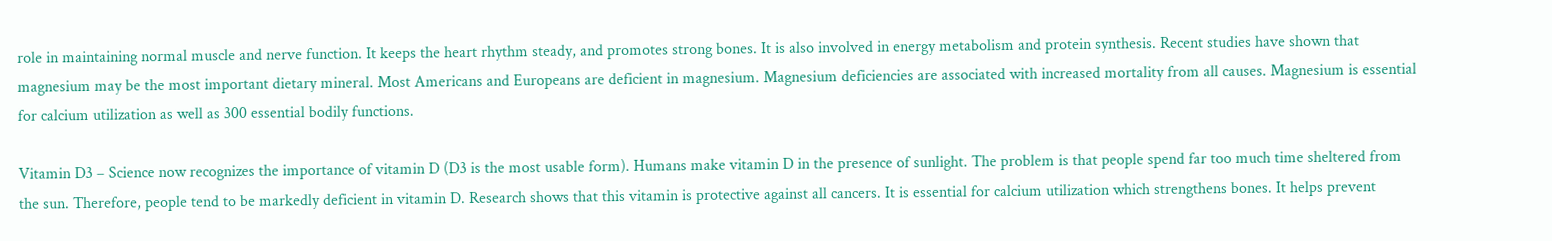role in maintaining normal muscle and nerve function. It keeps the heart rhythm steady, and promotes strong bones. It is also involved in energy metabolism and protein synthesis. Recent studies have shown that magnesium may be the most important dietary mineral. Most Americans and Europeans are deficient in magnesium. Magnesium deficiencies are associated with increased mortality from all causes. Magnesium is essential for calcium utilization as well as 300 essential bodily functions.

Vitamin D3 – Science now recognizes the importance of vitamin D (D3 is the most usable form). Humans make vitamin D in the presence of sunlight. The problem is that people spend far too much time sheltered from the sun. Therefore, people tend to be markedly deficient in vitamin D. Research shows that this vitamin is protective against all cancers. It is essential for calcium utilization which strengthens bones. It helps prevent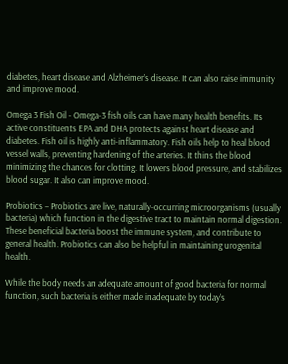diabetes, heart disease and Alzheimer’s disease. It can also raise immunity and improve mood.

Omega 3 Fish Oil - Omega-3 fish oils can have many health benefits. Its active constituents EPA and DHA protects against heart disease and diabetes. Fish oil is highly anti-inflammatory. Fish oils help to heal blood vessel walls, preventing hardening of the arteries. It thins the blood minimizing the chances for clotting. It lowers blood pressure, and stabilizes blood sugar. It also can improve mood.

Probiotics – Probiotics are live, naturally-occurring microorganisms (usually bacteria) which function in the digestive tract to maintain normal digestion. These beneficial bacteria boost the immune system, and contribute to general health. Probiotics can also be helpful in maintaining urogenital health.

While the body needs an adequate amount of good bacteria for normal function, such bacteria is either made inadequate by today’s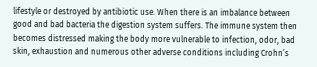lifestyle or destroyed by antibiotic use. When there is an imbalance between good and bad bacteria the digestion system suffers. The immune system then becomes distressed making the body more vulnerable to infection, odor, bad skin, exhaustion and numerous other adverse conditions including Crohn’s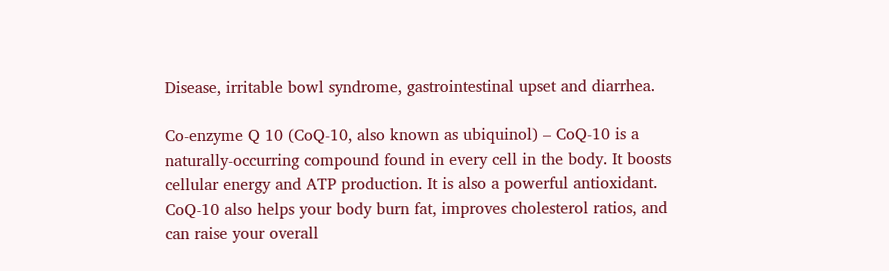Disease, irritable bowl syndrome, gastrointestinal upset and diarrhea.

Co-enzyme Q 10 (CoQ-10, also known as ubiquinol) – CoQ-10 is a naturally-occurring compound found in every cell in the body. It boosts cellular energy and ATP production. It is also a powerful antioxidant. CoQ-10 also helps your body burn fat, improves cholesterol ratios, and can raise your overall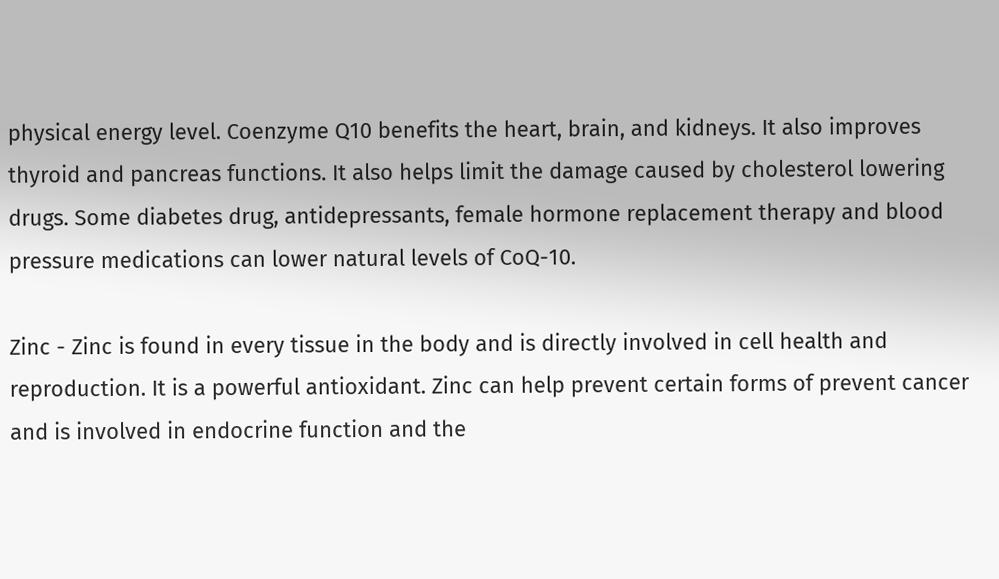physical energy level. Coenzyme Q10 benefits the heart, brain, and kidneys. It also improves thyroid and pancreas functions. It also helps limit the damage caused by cholesterol lowering drugs. Some diabetes drug, antidepressants, female hormone replacement therapy and blood pressure medications can lower natural levels of CoQ-10.

Zinc - Zinc is found in every tissue in the body and is directly involved in cell health and reproduction. It is a powerful antioxidant. Zinc can help prevent certain forms of prevent cancer and is involved in endocrine function and the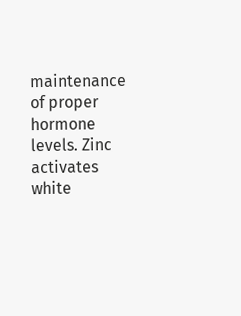maintenance of proper hormone levels. Zinc activates white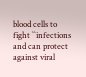blood cells to fight ``infections and can protect against viral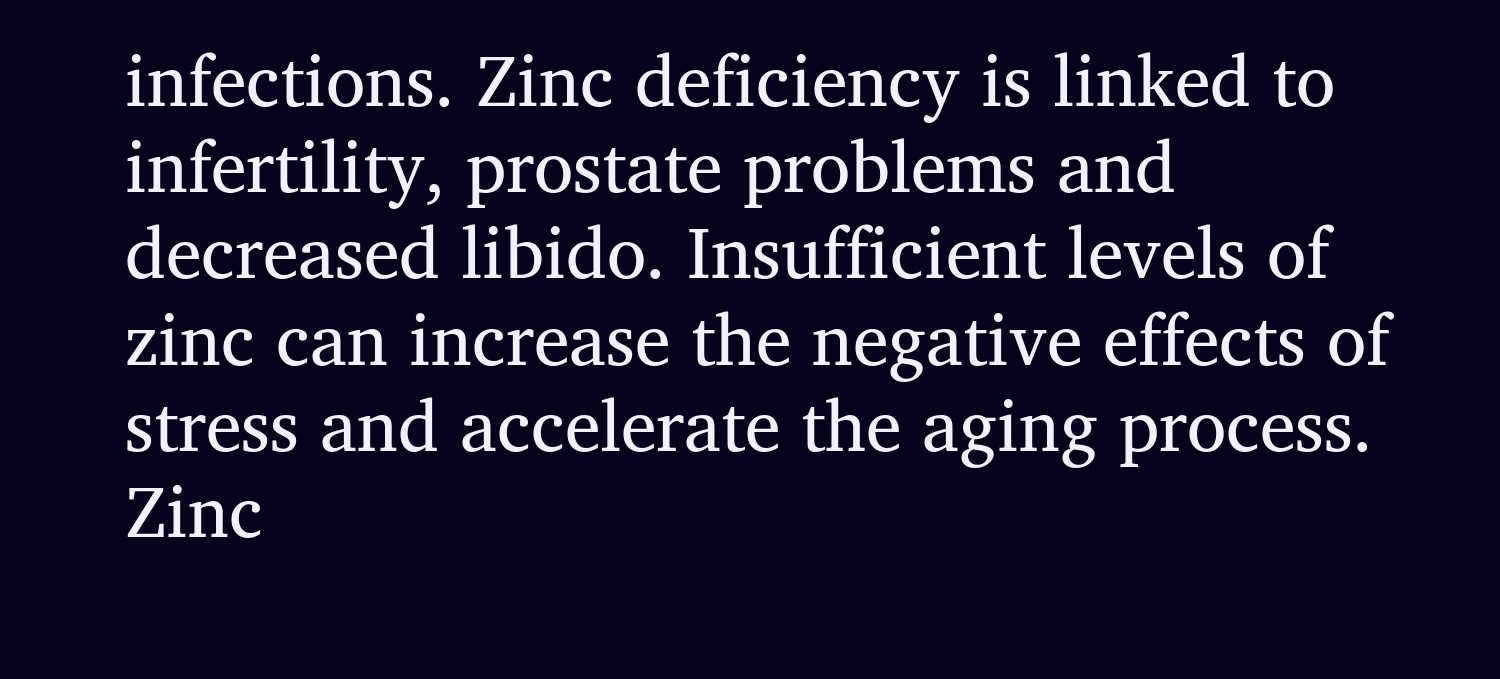infections. Zinc deficiency is linked to infertility, prostate problems and decreased libido. Insufficient levels of zinc can increase the negative effects of stress and accelerate the aging process.  Zinc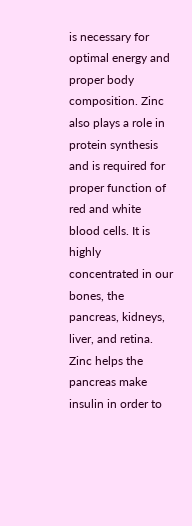is necessary for optimal energy and proper body composition. Zinc also plays a role in protein synthesis and is required for proper function of red and white blood cells. It is highly concentrated in our bones, the pancreas, kidneys, liver, and retina. Zinc helps the pancreas make insulin in order to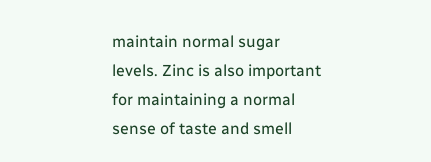maintain normal sugar levels. Zinc is also important for maintaining a normal sense of taste and smell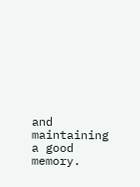and maintaining a good memory.